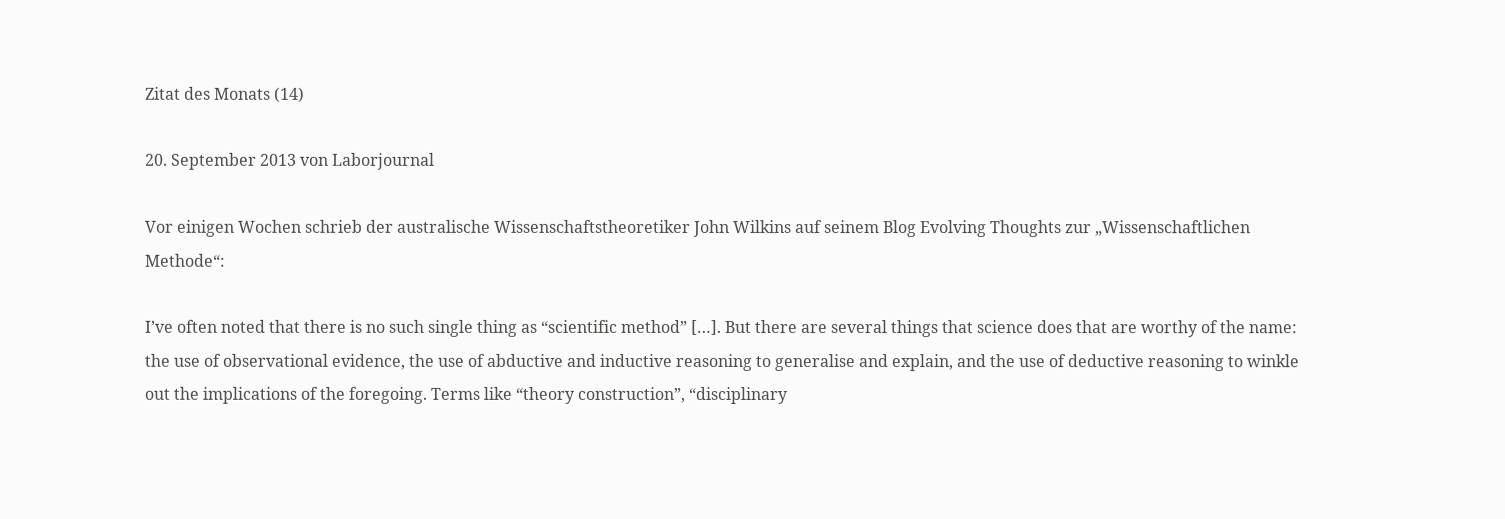Zitat des Monats (14)

20. September 2013 von Laborjournal

Vor einigen Wochen schrieb der australische Wissenschaftstheoretiker John Wilkins auf seinem Blog Evolving Thoughts zur „Wissenschaftlichen Methode“:

I’ve often noted that there is no such single thing as “scientific method” […]. But there are several things that science does that are worthy of the name: the use of observational evidence, the use of abductive and inductive reasoning to generalise and explain, and the use of deductive reasoning to winkle out the implications of the foregoing. Terms like “theory construction”, “disciplinary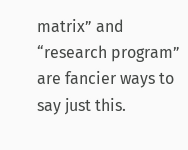matrix” and “research program” are fancier ways to say just this.